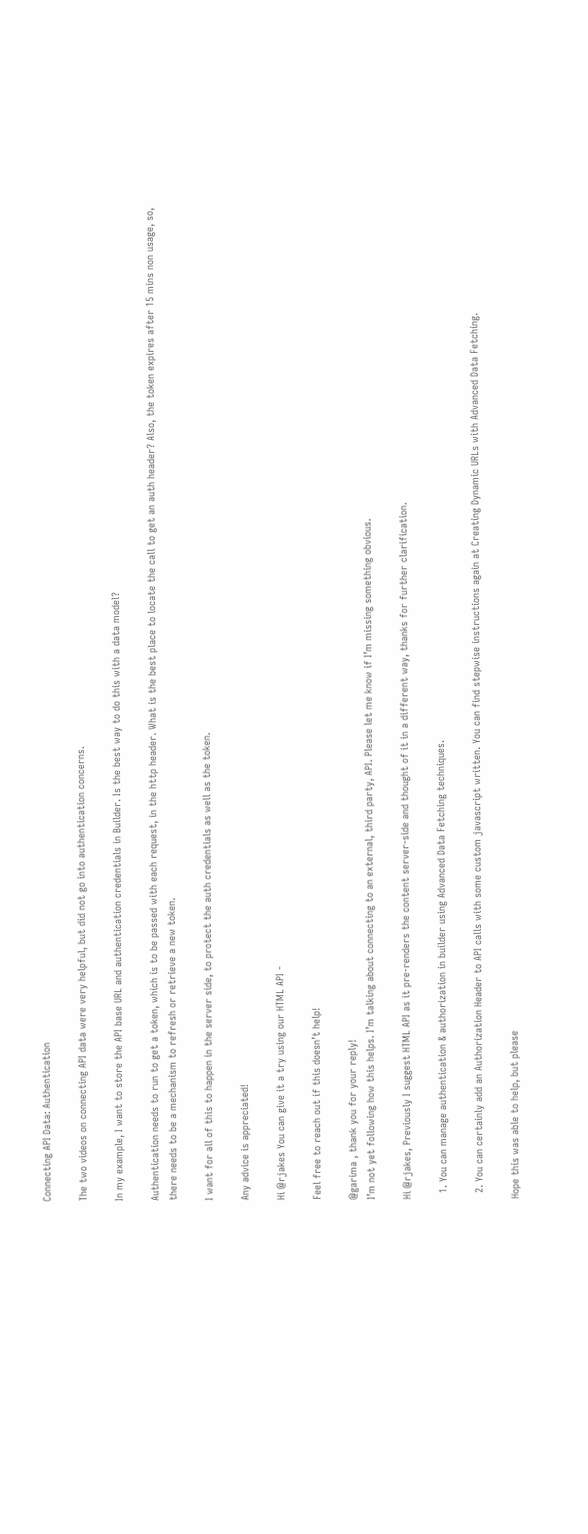Connecting API Data: Authentication

The two videos on connecting API data were very helpful, but did not go into authentication concerns.

In my example, I want to store the API base URL and authentication credentials in Builder. Is the best way to do this with a data model?

Authentication needs to run to get a token, which is to be passed with each request, in the http header. What is the best place to locate the call to get an auth header? Also, the token expires after 15 mins non usage, so, there needs to be a mechanism to refresh or retrieve a new token.

I want for all of this to happen in the server side, to protect the auth credentials as well as the token.

Any advice is appreciated!

Hi @rjakes You can give it a try using our HTML API -

Feel free to reach out if this doesn’t help!

@garima , thank you for your reply!
I’m not yet following how this helps. I’m talking about connecting to an external, third party, API. Please let me know if I’m missing something obvious.

Hi @rjakes, Previously I suggest HTML API as it pre-renders the content server-side and thought of it in a different way, thanks for further clarification.

  1. You can manage authentication & authorization in builder using Advanced Data Fetching techniques.

  2. You can certainly add an Authorization Header to API calls with some custom javascript written. You can find stepwise instructions again at Creating Dynamic URLs with Advanced Data Fetching.

Hope this was able to help, but please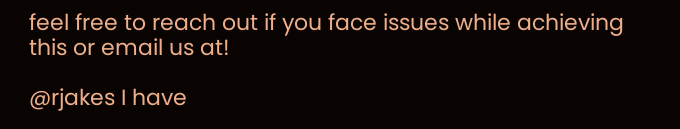feel free to reach out if you face issues while achieving this or email us at!

@rjakes I have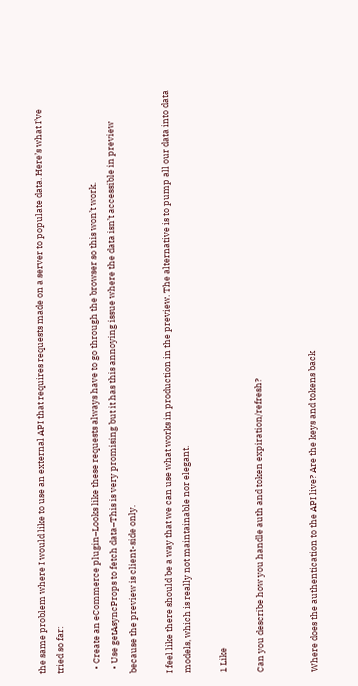the same problem where I would like to use an external API that requires requests made on a server to populate data. Here’s what I’ve tried so far:

  • Create an eCommerce plugin–Looks like these requests always have to go through the browser so this won’t work.
  • Use getAsyncProps to fetch data–This is very promising but it has this annoying issue where the data isn’t accessible in preview because the preview is client-side only.

I feel like there should be a way that we can use what works in production in the preview. The alternative is to pump all our data into data models, which is really not maintainable nor elegant.

1 Like

Can you describe how you handle auth and token expiration/refresh?


Where does the authentication to the API live? Are the keys and tokens back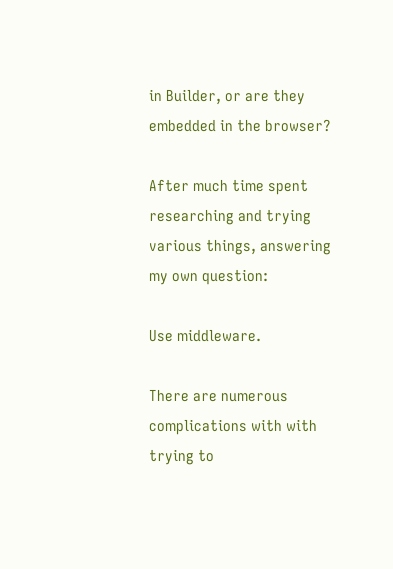in Builder, or are they embedded in the browser?

After much time spent researching and trying various things, answering my own question:

Use middleware.

There are numerous complications with with trying to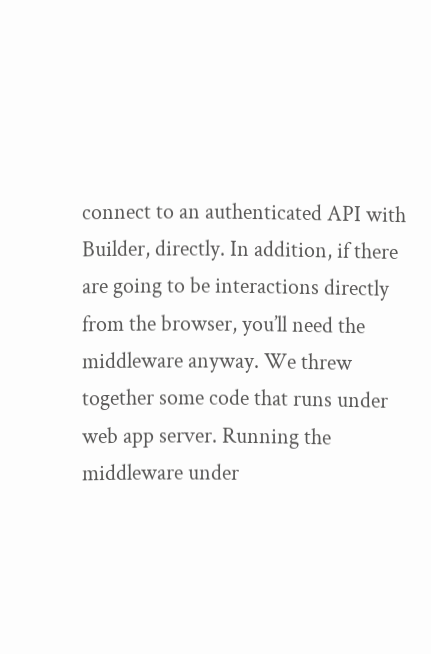connect to an authenticated API with Builder, directly. In addition, if there are going to be interactions directly from the browser, you’ll need the middleware anyway. We threw together some code that runs under web app server. Running the middleware under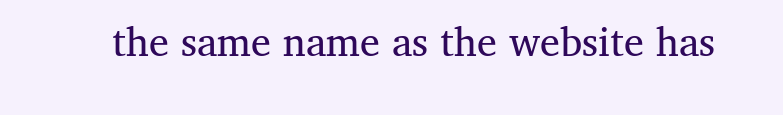the same name as the website has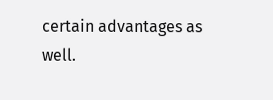certain advantages as well.